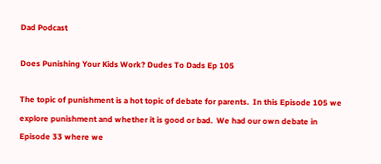Dad Podcast

Does Punishing Your Kids Work? Dudes To Dads Ep 105

The topic of punishment is a hot topic of debate for parents.  In this Episode 105 we explore punishment and whether it is good or bad.  We had our own debate in Episode 33 where we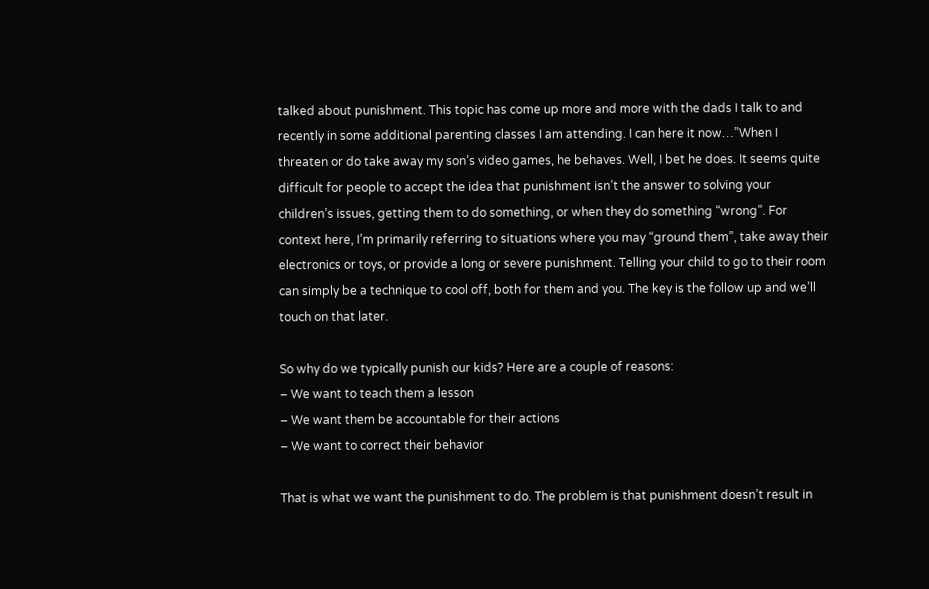talked about punishment. This topic has come up more and more with the dads I talk to and recently in some additional parenting classes I am attending. I can here it now…”When I threaten or do take away my son’s video games, he behaves. Well, I bet he does. It seems quite difficult for people to accept the idea that punishment isn’t the answer to solving your children’s issues, getting them to do something, or when they do something “wrong”. For context here, I’m primarily referring to situations where you may “ground them”, take away their electronics or toys, or provide a long or severe punishment. Telling your child to go to their room can simply be a technique to cool off, both for them and you. The key is the follow up and we’ll touch on that later.

So why do we typically punish our kids? Here are a couple of reasons:
– We want to teach them a lesson
– We want them be accountable for their actions
– We want to correct their behavior

That is what we want the punishment to do. The problem is that punishment doesn’t result in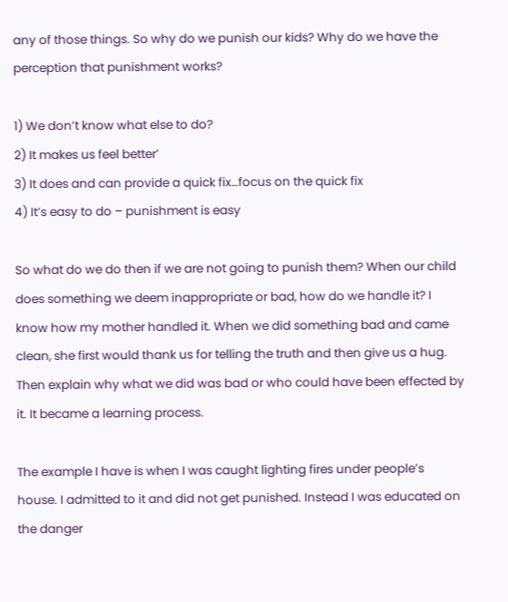any of those things. So why do we punish our kids? Why do we have the perception that punishment works?

1) We don’t know what else to do?
2) It makes us feel better’
3) It does and can provide a quick fix…focus on the quick fix
4) It’s easy to do – punishment is easy

So what do we do then if we are not going to punish them? When our child does something we deem inappropriate or bad, how do we handle it? I know how my mother handled it. When we did something bad and came clean, she first would thank us for telling the truth and then give us a hug. Then explain why what we did was bad or who could have been effected by it. It became a learning process.

The example I have is when I was caught lighting fires under people’s house. I admitted to it and did not get punished. Instead I was educated on the danger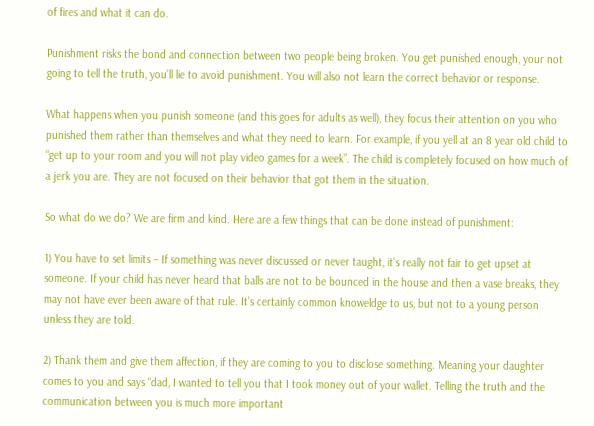of fires and what it can do.

Punishment risks the bond and connection between two people being broken. You get punished enough, your not going to tell the truth, you’ll lie to avoid punishment. You will also not learn the correct behavior or response.

What happens when you punish someone (and this goes for adults as well), they focus their attention on you who punished them rather than themselves and what they need to learn. For example, if you yell at an 8 year old child to “get up to your room and you will not play video games for a week”. The child is completely focused on how much of a jerk you are. They are not focused on their behavior that got them in the situation.

So what do we do? We are firm and kind. Here are a few things that can be done instead of punishment:

1) You have to set limits – If something was never discussed or never taught, it’s really not fair to get upset at someone. If your child has never heard that balls are not to be bounced in the house and then a vase breaks, they may not have ever been aware of that rule. It’s certainly common knoweldge to us, but not to a young person unless they are told.

2) Thank them and give them affection, if they are coming to you to disclose something. Meaning your daughter comes to you and says “dad, I wanted to tell you that I took money out of your wallet. Telling the truth and the communication between you is much more important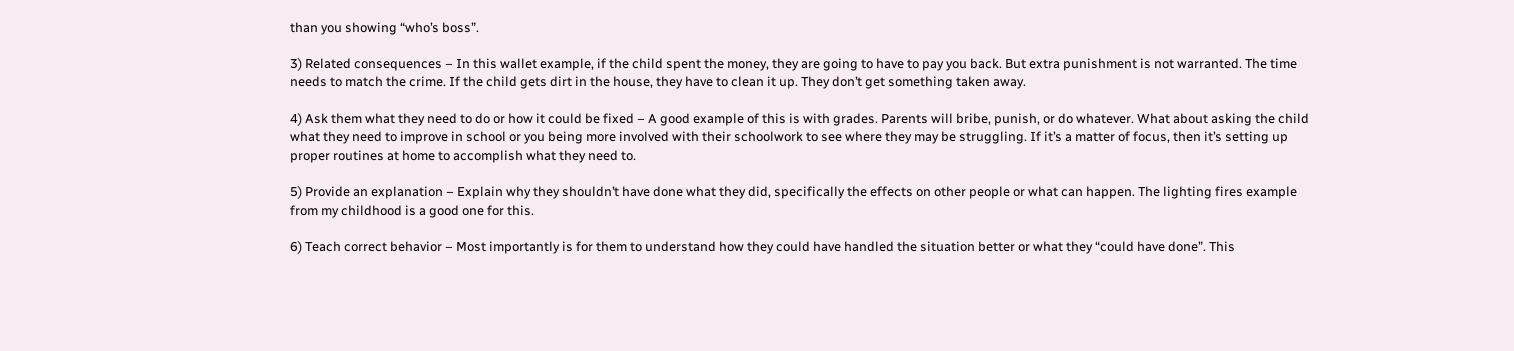than you showing “who’s boss”.

3) Related consequences – In this wallet example, if the child spent the money, they are going to have to pay you back. But extra punishment is not warranted. The time needs to match the crime. If the child gets dirt in the house, they have to clean it up. They don’t get something taken away.

4) Ask them what they need to do or how it could be fixed – A good example of this is with grades. Parents will bribe, punish, or do whatever. What about asking the child what they need to improve in school or you being more involved with their schoolwork to see where they may be struggling. If it’s a matter of focus, then it’s setting up proper routines at home to accomplish what they need to.

5) Provide an explanation – Explain why they shouldn’t have done what they did, specifically the effects on other people or what can happen. The lighting fires example from my childhood is a good one for this.

6) Teach correct behavior – Most importantly is for them to understand how they could have handled the situation better or what they “could have done”. This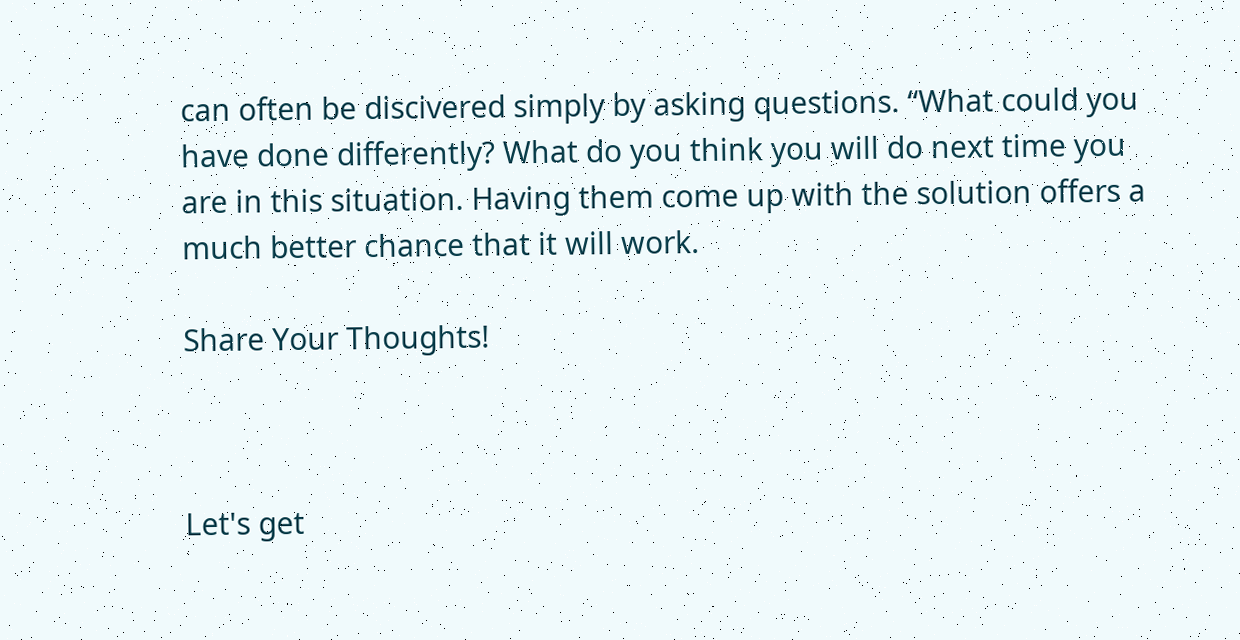can often be discivered simply by asking questions. “What could you have done differently? What do you think you will do next time you are in this situation. Having them come up with the solution offers a much better chance that it will work.

Share Your Thoughts!



Let's get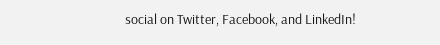social on Twitter, Facebook, and LinkedIn!